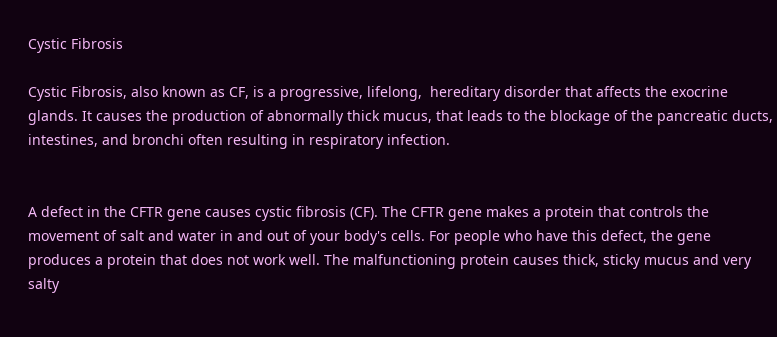Cystic Fibrosis

Cystic Fibrosis, also known as CF, is a progressive, lifelong,  hereditary disorder that affects the exocrine glands. It causes the production of abnormally thick mucus, that leads to the blockage of the pancreatic ducts, intestines, and bronchi often resulting in respiratory infection.


A defect in the CFTR gene causes cystic fibrosis (CF). The CFTR gene makes a protein that controls the movement of salt and water in and out of your body's cells. For people who have this defect, the gene produces a protein that does not work well. The malfunctioning protein causes thick, sticky mucus and very salty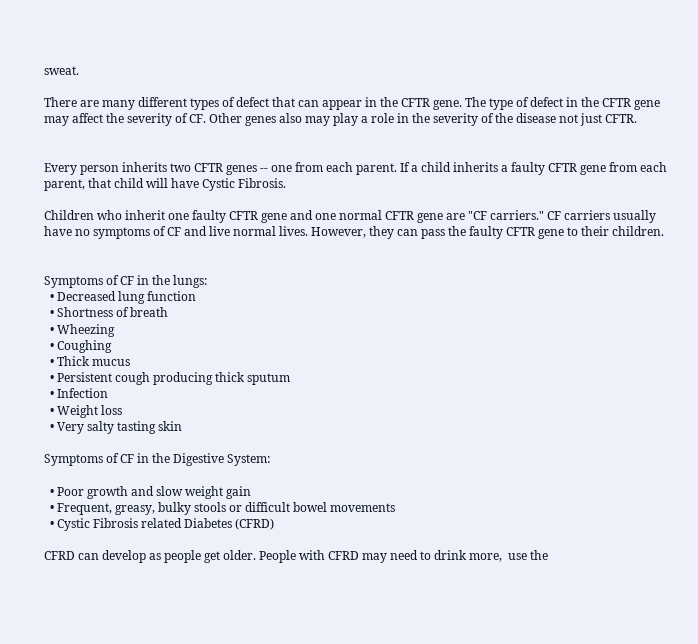sweat.

There are many different types of defect that can appear in the CFTR gene. The type of defect in the CFTR gene may affect the severity of CF. Other genes also may play a role in the severity of the disease not just CFTR.


Every person inherits two CFTR genes -- one from each parent. If a child inherits a faulty CFTR gene from each parent, that child will have Cystic Fibrosis.

Children who inherit one faulty CFTR gene and one normal CFTR gene are "CF carriers." CF carriers usually have no symptoms of CF and live normal lives. However, they can pass the faulty CFTR gene to their children.


Symptoms of CF in the lungs:
  • Decreased lung function
  • Shortness of breath
  • Wheezing
  • Coughing
  • Thick mucus
  • Persistent cough producing thick sputum
  • Infection
  • Weight loss
  • Very salty tasting skin

Symptoms of CF in the Digestive System:

  • Poor growth and slow weight gain
  • Frequent, greasy, bulky stools or difficult bowel movements
  • Cystic Fibrosis related Diabetes (CFRD)

CFRD can develop as people get older. People with CFRD may need to drink more,  use the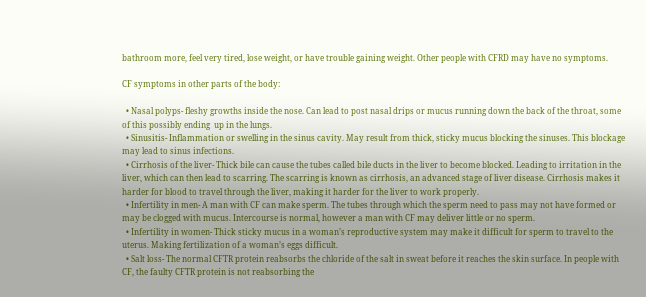bathroom more, feel very tired, lose weight, or have trouble gaining weight. Other people with CFRD may have no symptoms.

CF symptoms in other parts of the body:

  • Nasal polyps- fleshy growths inside the nose. Can lead to post nasal drips or mucus running down the back of the throat, some of this possibly ending  up in the lungs.
  • Sinusitis- Inflammation or swelling in the sinus cavity. May result from thick, sticky mucus blocking the sinuses. This blockage may lead to sinus infections.
  • Cirrhosis of the liver- Thick bile can cause the tubes called bile ducts in the liver to become blocked. Leading to irritation in the liver, which can then lead to scarring. The scarring is known as cirrhosis, an advanced stage of liver disease. Cirrhosis makes it harder for blood to travel through the liver, making it harder for the liver to work properly.
  • Infertility in men- A man with CF can make sperm. The tubes through which the sperm need to pass may not have formed or may be clogged with mucus. Intercourse is normal, however a man with CF may deliver little or no sperm.
  • Infertility in women- Thick sticky mucus in a woman’s reproductive system may make it difficult for sperm to travel to the uterus. Making fertilization of a woman’s eggs difficult.
  • Salt loss- The normal CFTR protein reabsorbs the chloride of the salt in sweat before it reaches the skin surface. In people with CF, the faulty CFTR protein is not reabsorbing the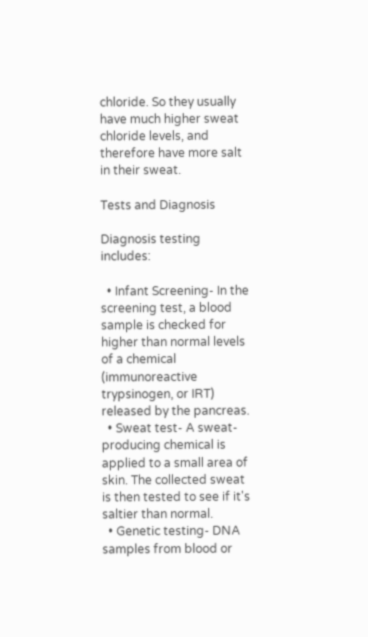chloride. So they usually have much higher sweat chloride levels, and therefore have more salt in their sweat.

Tests and Diagnosis

Diagnosis testing includes:

  • Infant Screening- In the screening test, a blood sample is checked for higher than normal levels of a chemical (immunoreactive trypsinogen, or IRT) released by the pancreas.
  • Sweat test- A sweat-producing chemical is applied to a small area of skin. The collected sweat is then tested to see if it's saltier than normal.
  • Genetic testing- DNA samples from blood or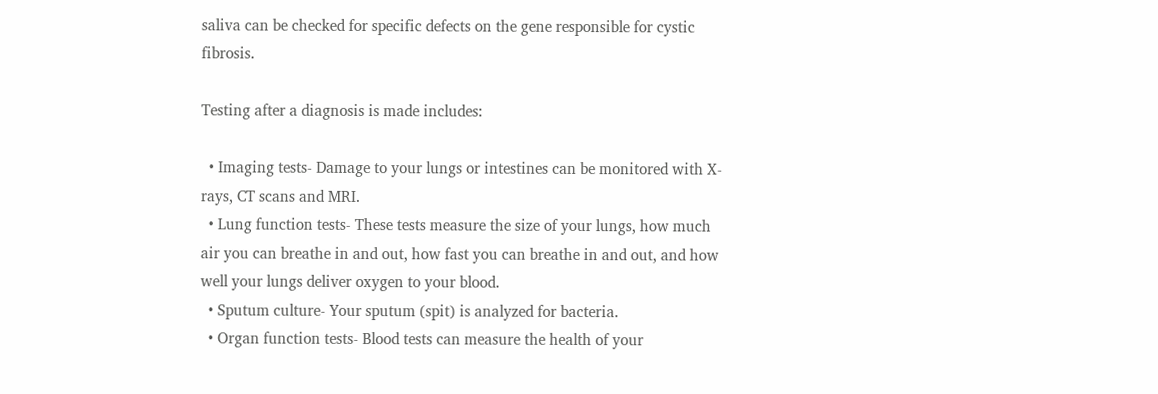saliva can be checked for specific defects on the gene responsible for cystic fibrosis.

Testing after a diagnosis is made includes:

  • Imaging tests- Damage to your lungs or intestines can be monitored with X-rays, CT scans and MRI.
  • Lung function tests- These tests measure the size of your lungs, how much air you can breathe in and out, how fast you can breathe in and out, and how well your lungs deliver oxygen to your blood.
  • Sputum culture- Your sputum (spit) is analyzed for bacteria.
  • Organ function tests- Blood tests can measure the health of your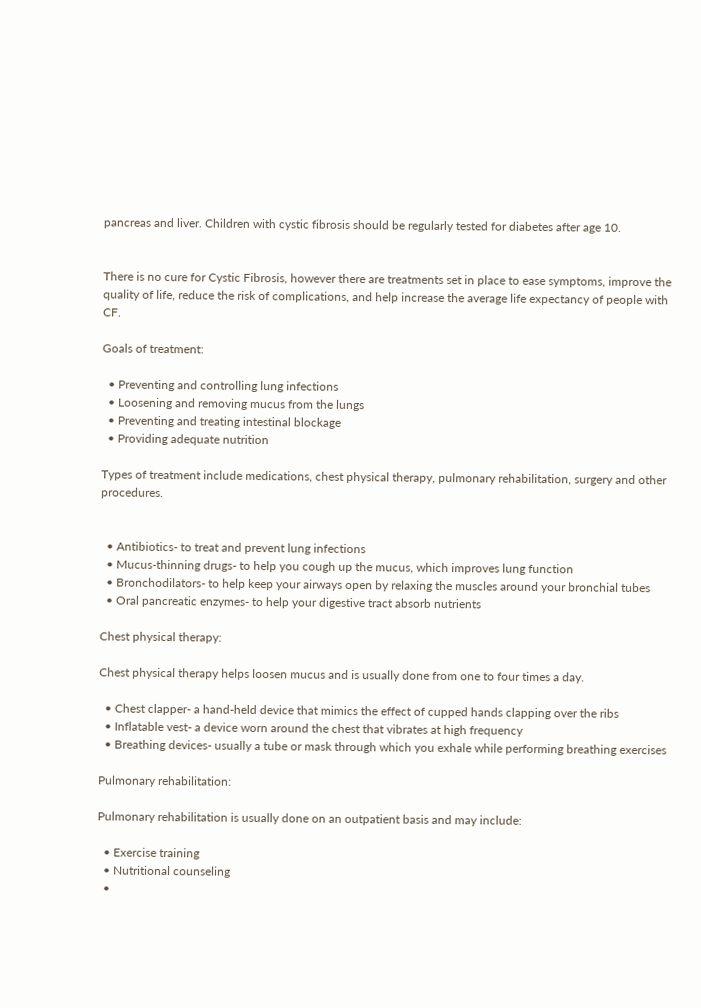pancreas and liver. Children with cystic fibrosis should be regularly tested for diabetes after age 10.


There is no cure for Cystic Fibrosis, however there are treatments set in place to ease symptoms, improve the quality of life, reduce the risk of complications, and help increase the average life expectancy of people with CF.

Goals of treatment:

  • Preventing and controlling lung infections
  • Loosening and removing mucus from the lungs
  • Preventing and treating intestinal blockage
  • Providing adequate nutrition

Types of treatment include medications, chest physical therapy, pulmonary rehabilitation, surgery and other procedures.


  • Antibiotics- to treat and prevent lung infections
  • Mucus-thinning drugs- to help you cough up the mucus, which improves lung function
  • Bronchodilators- to help keep your airways open by relaxing the muscles around your bronchial tubes
  • Oral pancreatic enzymes- to help your digestive tract absorb nutrients

Chest physical therapy:

Chest physical therapy helps loosen mucus and is usually done from one to four times a day.

  • Chest clapper- a hand-held device that mimics the effect of cupped hands clapping over the ribs
  • Inflatable vest- a device worn around the chest that vibrates at high frequency
  • Breathing devices- usually a tube or mask through which you exhale while performing breathing exercises

Pulmonary rehabilitation:

Pulmonary rehabilitation is usually done on an outpatient basis and may include:

  • Exercise training
  • Nutritional counseling
  •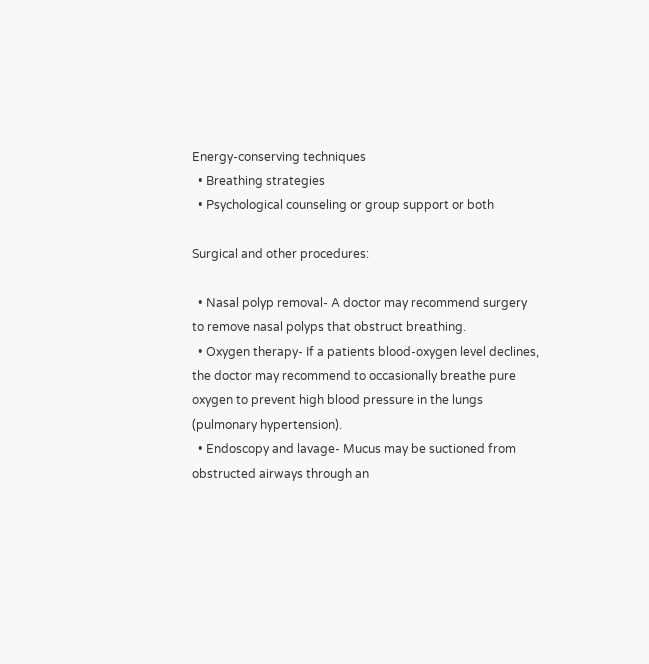Energy-conserving techniques
  • Breathing strategies
  • Psychological counseling or group support or both

Surgical and other procedures:

  • Nasal polyp removal- A doctor may recommend surgery to remove nasal polyps that obstruct breathing.
  • Oxygen therapy- If a patients blood-oxygen level declines, the doctor may recommend to occasionally breathe pure oxygen to prevent high blood pressure in the lungs (pulmonary hypertension).
  • Endoscopy and lavage- Mucus may be suctioned from obstructed airways through an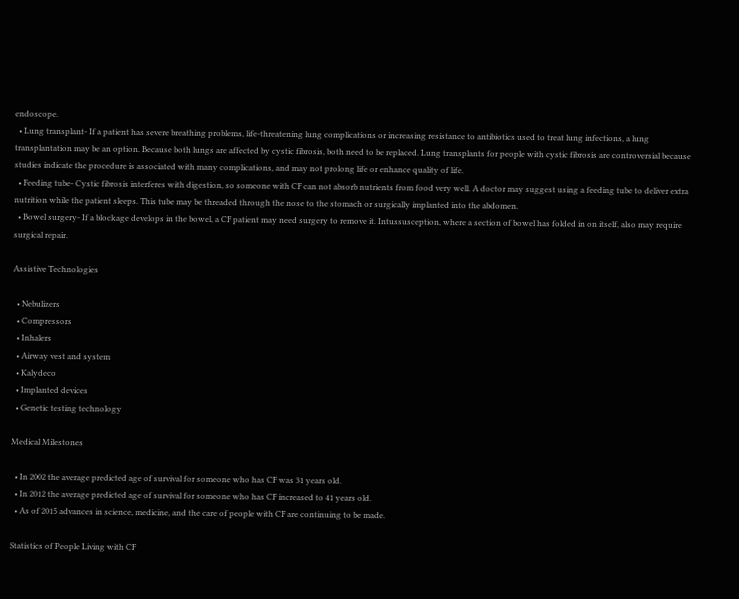endoscope.
  • Lung transplant- If a patient has severe breathing problems, life-threatening lung complications or increasing resistance to antibiotics used to treat lung infections, a lung transplantation may be an option. Because both lungs are affected by cystic fibrosis, both need to be replaced. Lung transplants for people with cystic fibrosis are controversial because studies indicate the procedure is associated with many complications, and may not prolong life or enhance quality of life.
  • Feeding tube- Cystic fibrosis interferes with digestion, so someone with CF can not absorb nutrients from food very well. A doctor may suggest using a feeding tube to deliver extra nutrition while the patient sleeps. This tube may be threaded through the nose to the stomach or surgically implanted into the abdomen.
  • Bowel surgery- If a blockage develops in the bowel, a CF patient may need surgery to remove it. Intussusception, where a section of bowel has folded in on itself, also may require surgical repair.

Assistive Technologies

  • Nebulizers
  • Compressors
  • Inhalers
  • Airway vest and system
  • Kalydeco
  • Implanted devices
  • Genetic testing technology

Medical Milestones

  • In 2002 the average predicted age of survival for someone who has CF was 31 years old.
  • In 2012 the average predicted age of survival for someone who has CF increased to 41 years old.
  • As of 2015 advances in science, medicine, and the care of people with CF are continuing to be made.

Statistics of People Living with CF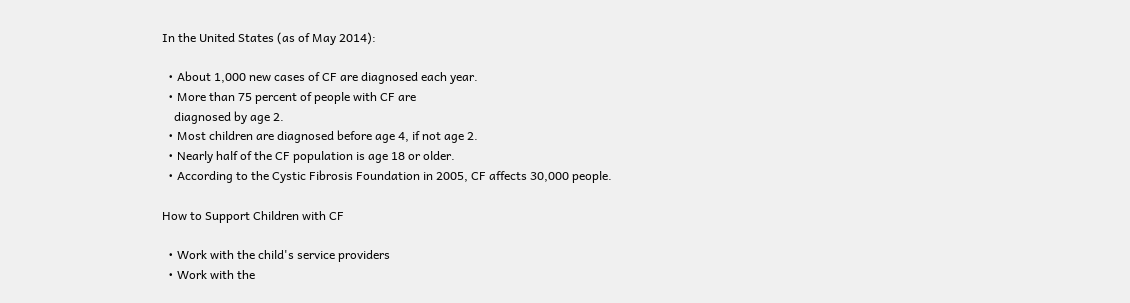In the United States (as of May 2014):

  • About 1,000 new cases of CF are diagnosed each year.
  • More than 75 percent of people with CF are
    diagnosed by age 2.
  • Most children are diagnosed before age 4, if not age 2.
  • Nearly half of the CF population is age 18 or older.
  • According to the Cystic Fibrosis Foundation in 2005, CF affects 30,000 people.

How to Support Children with CF

  • Work with the child's service providers
  • Work with the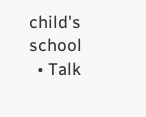child's school
  • Talk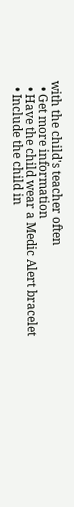with the child's teacher often
  • Get more information
  • Have the child wear a Medic Alert bracelet
  • Include the child in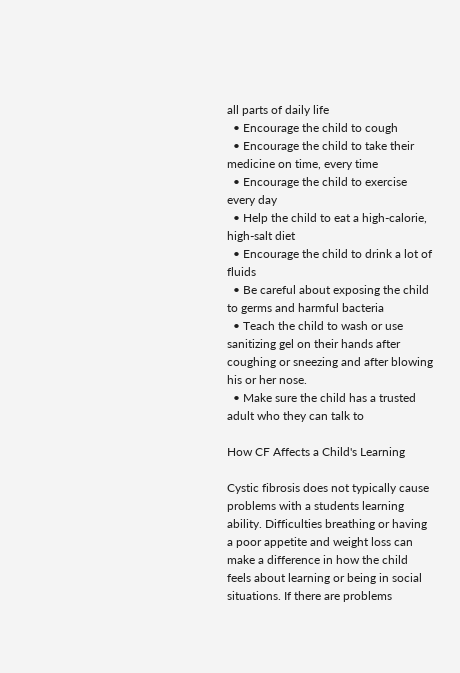all parts of daily life
  • Encourage the child to cough
  • Encourage the child to take their medicine on time, every time
  • Encourage the child to exercise every day
  • Help the child to eat a high-calorie, high-salt diet
  • Encourage the child to drink a lot of fluids
  • Be careful about exposing the child to germs and harmful bacteria
  • Teach the child to wash or use sanitizing gel on their hands after coughing or sneezing and after blowing his or her nose.
  • Make sure the child has a trusted adult who they can talk to

How CF Affects a Child's Learning

Cystic fibrosis does not typically cause problems with a students learning ability. Difficulties breathing or having a poor appetite and weight loss can make a difference in how the child feels about learning or being in social situations. If there are problems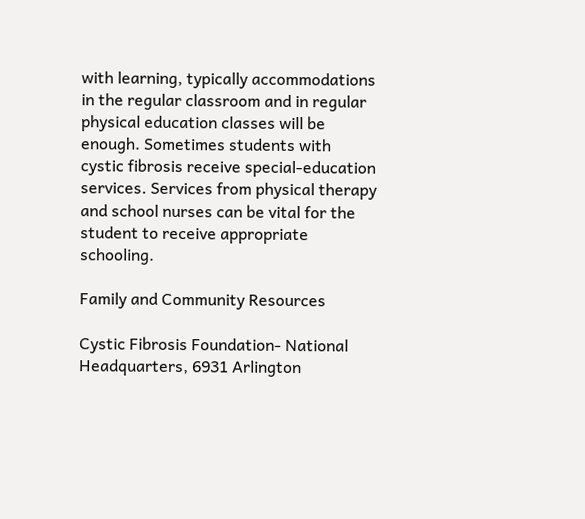with learning, typically accommodations in the regular classroom and in regular physical education classes will be enough. Sometimes students with cystic fibrosis receive special-education services. Services from physical therapy and school nurses can be vital for the student to receive appropriate schooling.

Family and Community Resources

Cystic Fibrosis Foundation- National Headquarters, 6931 Arlington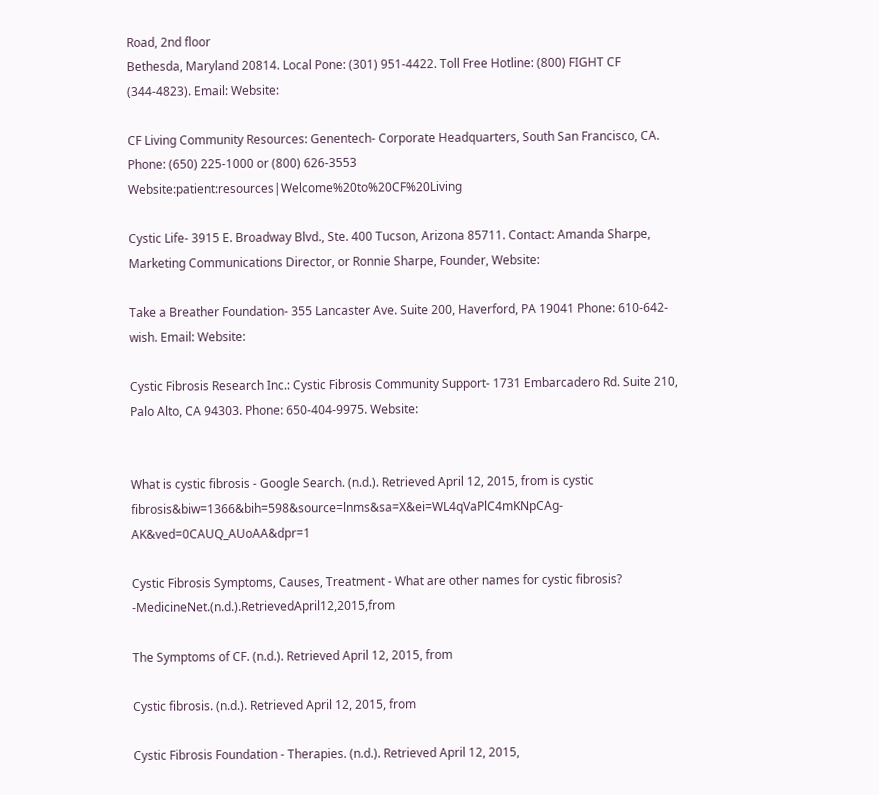Road, 2nd floor
Bethesda, Maryland 20814. Local Pone: (301) 951-4422. Toll Free Hotline: (800) FIGHT CF (344-4823). Email: Website:

CF Living Community Resources: Genentech- Corporate Headquarters, South San Francisco, CA. Phone: (650) 225-1000 or (800) 626-3553 Website:patient:resources|Welcome%20to%20CF%20Living

Cystic Life- 3915 E. Broadway Blvd., Ste. 400 Tucson, Arizona 85711. Contact: Amanda Sharpe, Marketing Communications Director, or Ronnie Sharpe, Founder, Website:

Take a Breather Foundation- 355 Lancaster Ave. Suite 200, Haverford, PA 19041 Phone: 610-642-wish. Email: Website:

Cystic Fibrosis Research Inc.: Cystic Fibrosis Community Support- 1731 Embarcadero Rd. Suite 210, Palo Alto, CA 94303. Phone: 650-404-9975. Website:


What is cystic fibrosis - Google Search. (n.d.). Retrieved April 12, 2015, from is cystic fibrosis&biw=1366&bih=598&source=lnms&sa=X&ei=WL4qVaPlC4mKNpCAg-AK&ved=0CAUQ_AUoAA&dpr=1

Cystic Fibrosis Symptoms, Causes, Treatment - What are other names for cystic fibrosis? -MedicineNet.(n.d.).RetrievedApril12,2015,from

The Symptoms of CF. (n.d.). Retrieved April 12, 2015, from

Cystic fibrosis. (n.d.). Retrieved April 12, 2015, from

Cystic Fibrosis Foundation - Therapies. (n.d.). Retrieved April 12, 2015,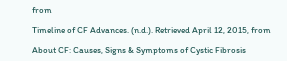from

Timeline of CF Advances. (n.d.). Retrieved April 12, 2015, from

About CF: Causes, Signs & Symptoms of Cystic Fibrosis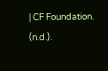| CF Foundation. (n.d.).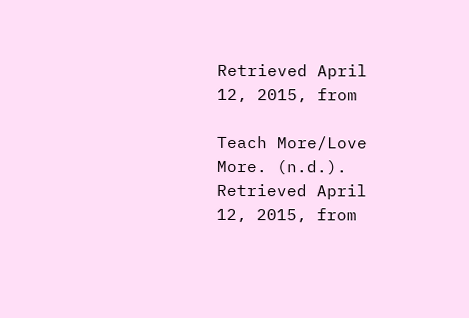Retrieved April 12, 2015, from

Teach More/Love More. (n.d.). Retrieved April 12, 2015, from